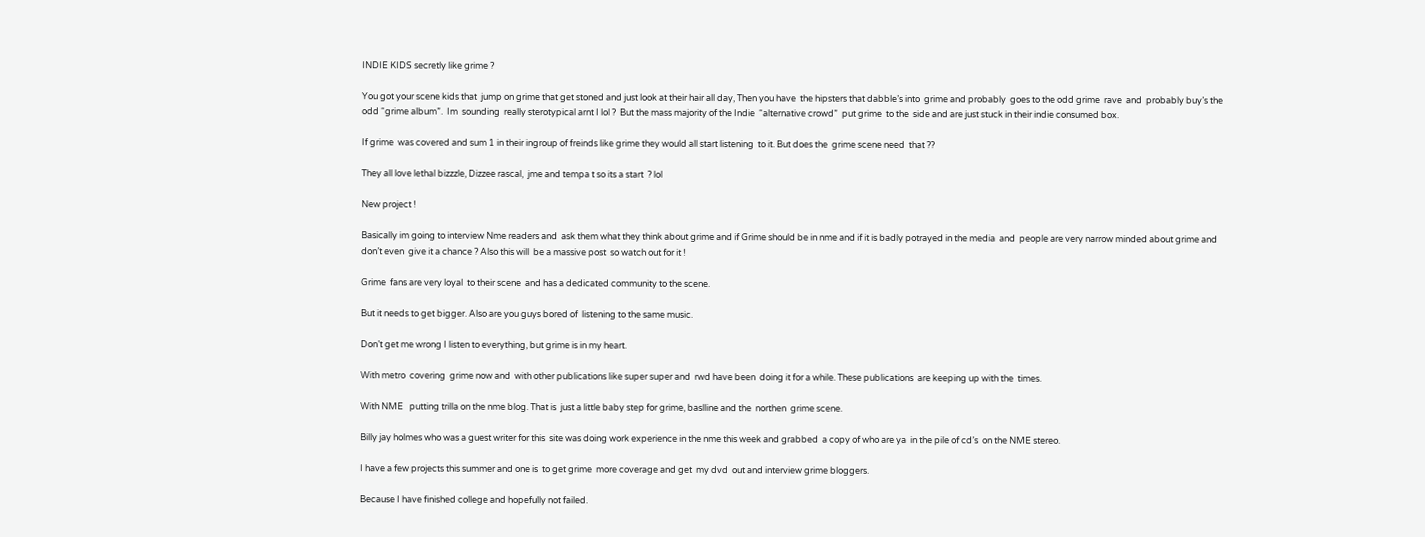INDIE KIDS secretly like grime ?

You got your scene kids that  jump on grime that get stoned and just look at their hair all day, Then you have  the hipsters that dabble’s into  grime and probably  goes to the odd grime  rave  and  probably buy’s the odd “grime album”.  Im  sounding  really sterotypical arnt I lol ?  But the mass majority of the Indie  “alternative crowd”  put grime  to the  side and are just stuck in their indie consumed box.

If grime  was covered and sum 1 in their ingroup of freinds like grime they would all start listening  to it. But does the  grime scene need  that ??

They all love lethal bizzzle, Dizzee rascal,  jme and tempa t so its a start  ? lol

New project !

Basically im going to interview Nme readers and  ask them what they think about grime and if Grime should be in nme and if it is badly potrayed in the media  and  people are very narrow minded about grime and don’t even  give it a chance ? Also this will  be a massive post  so watch out for it !

Grime  fans are very loyal  to their scene  and has a dedicated community to the scene.

But it needs to get bigger. Also are you guys bored of  listening to the same music.

Don’t get me wrong I listen to everything, but grime is in my heart.

With metro  covering  grime now and  with other publications like super super and  rwd have been  doing it for a while. These publications  are keeping up with the  times.

With NME   putting trilla on the nme blog. That is  just a little baby step for grime, baslline and the  northen  grime scene.

Billy jay holmes who was a guest writer for this  site was doing work experience in the nme this week and grabbed  a copy of who are ya  in the pile of cd’s  on the NME stereo.

I have a few projects this summer and one is  to get grime  more coverage and get  my dvd  out and interview grime bloggers.

Because I have finished college and hopefully not failed.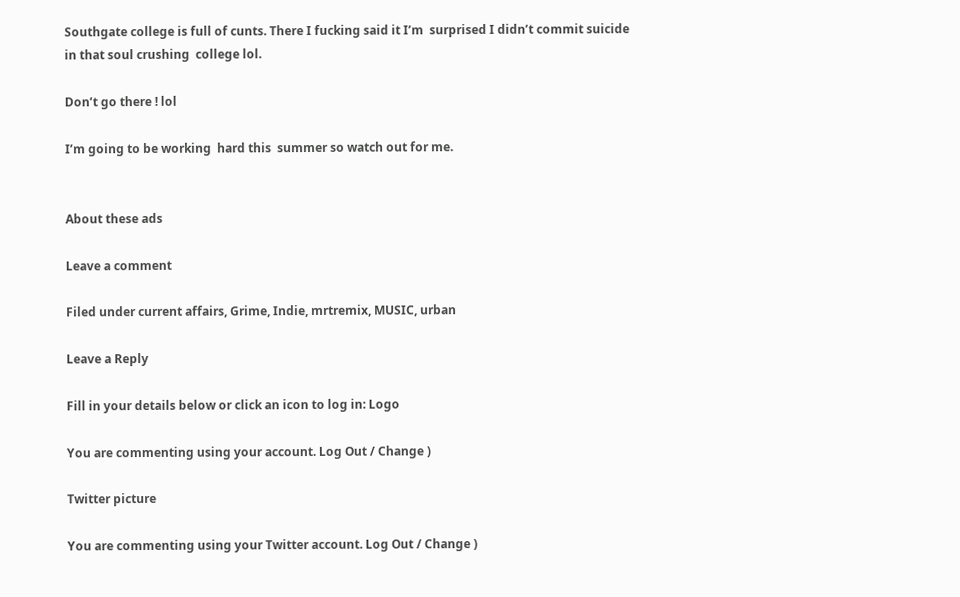Southgate college is full of cunts. There I fucking said it I’m  surprised I didn’t commit suicide in that soul crushing  college lol.

Don’t go there ! lol

I’m going to be working  hard this  summer so watch out for me.


About these ads

Leave a comment

Filed under current affairs, Grime, Indie, mrtremix, MUSIC, urban

Leave a Reply

Fill in your details below or click an icon to log in: Logo

You are commenting using your account. Log Out / Change )

Twitter picture

You are commenting using your Twitter account. Log Out / Change )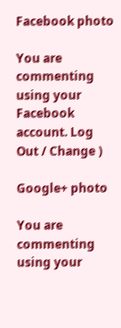Facebook photo

You are commenting using your Facebook account. Log Out / Change )

Google+ photo

You are commenting using your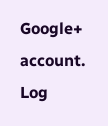Google+ account. Log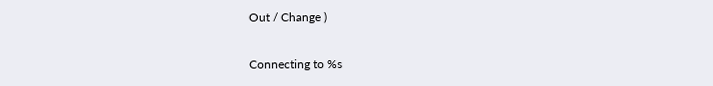Out / Change )

Connecting to %s